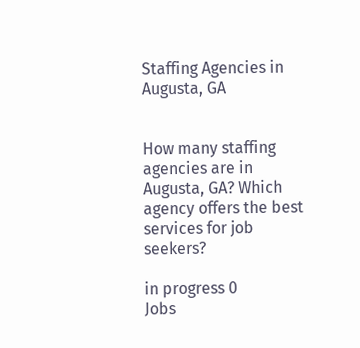Staffing Agencies in Augusta, GA


How many staffing agencies are in Augusta, GA? Which agency offers the best services for job seekers?

in progress 0
Jobs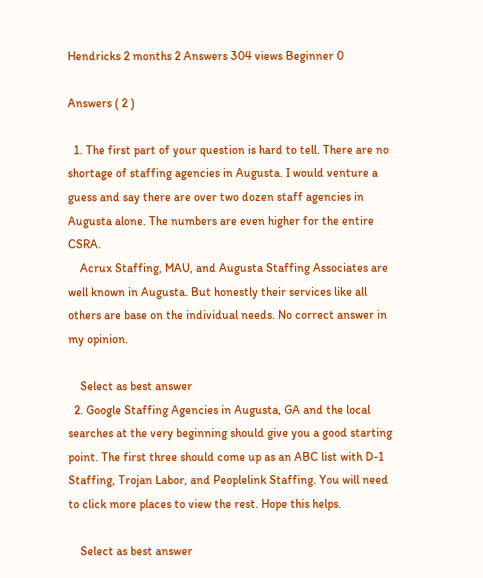Hendricks 2 months 2 Answers 304 views Beginner 0

Answers ( 2 )

  1. The first part of your question is hard to tell. There are no shortage of staffing agencies in Augusta. I would venture a guess and say there are over two dozen staff agencies in Augusta alone. The numbers are even higher for the entire CSRA.
    Acrux Staffing, MAU, and Augusta Staffing Associates are well known in Augusta. But honestly their services like all others are base on the individual needs. No correct answer in my opinion.

    Select as best answer
  2. Google Staffing Agencies in Augusta, GA and the local searches at the very beginning should give you a good starting point. The first three should come up as an ABC list with D-1 Staffing, Trojan Labor, and Peoplelink Staffing. You will need to click more places to view the rest. Hope this helps.

    Select as best answer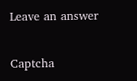Leave an answer

Captcha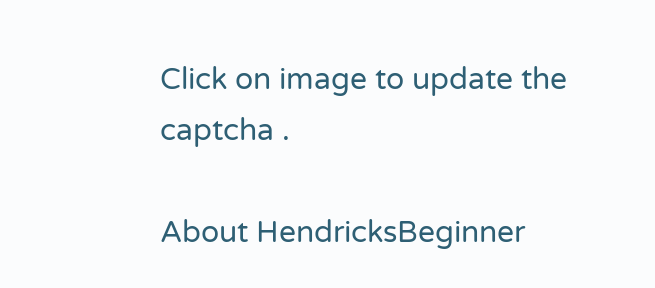Click on image to update the captcha .

About HendricksBeginner